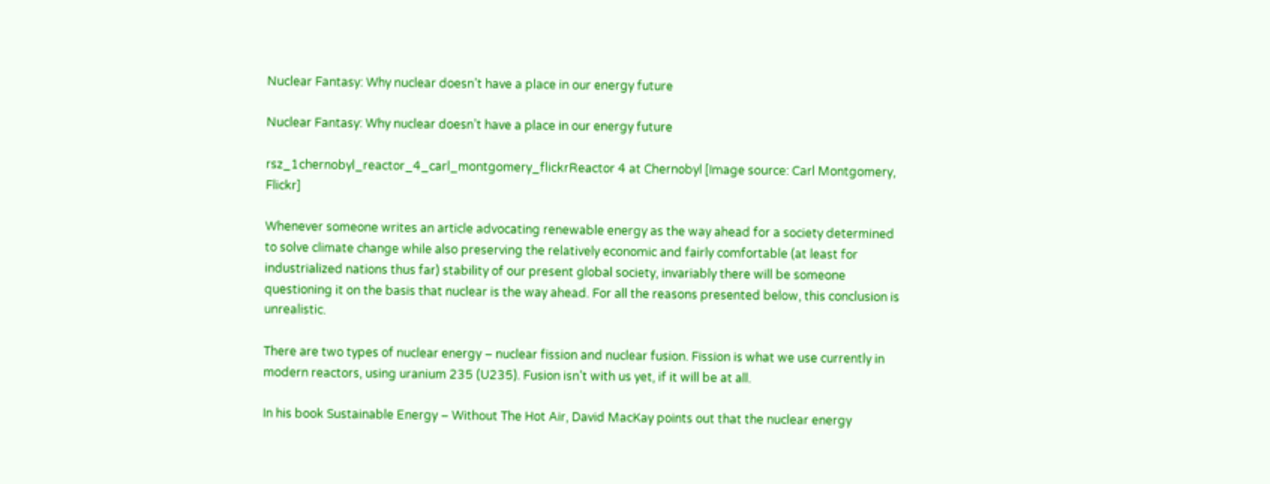Nuclear Fantasy: Why nuclear doesn’t have a place in our energy future

Nuclear Fantasy: Why nuclear doesn’t have a place in our energy future

rsz_1chernobyl_reactor_4_carl_montgomery_flickrReactor 4 at Chernobyl [Image source: Carl Montgomery, Flickr]

Whenever someone writes an article advocating renewable energy as the way ahead for a society determined to solve climate change while also preserving the relatively economic and fairly comfortable (at least for industrialized nations thus far) stability of our present global society, invariably there will be someone questioning it on the basis that nuclear is the way ahead. For all the reasons presented below, this conclusion is unrealistic.

There are two types of nuclear energy – nuclear fission and nuclear fusion. Fission is what we use currently in modern reactors, using uranium 235 (U235). Fusion isn’t with us yet, if it will be at all.

In his book Sustainable Energy – Without The Hot Air, David MacKay points out that the nuclear energy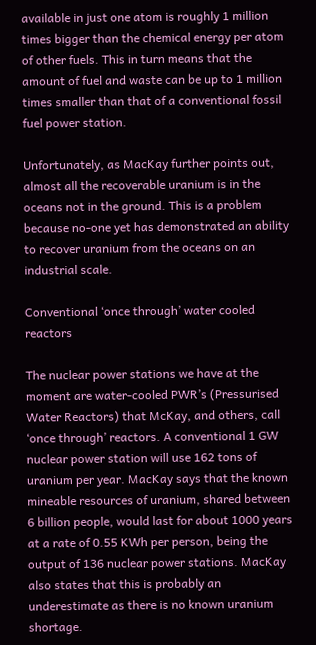available in just one atom is roughly 1 million times bigger than the chemical energy per atom of other fuels. This in turn means that the amount of fuel and waste can be up to 1 million times smaller than that of a conventional fossil fuel power station.

Unfortunately, as MacKay further points out, almost all the recoverable uranium is in the oceans not in the ground. This is a problem because no-one yet has demonstrated an ability to recover uranium from the oceans on an industrial scale.

Conventional ‘once through’ water cooled reactors

The nuclear power stations we have at the moment are water-cooled PWR’s (Pressurised Water Reactors) that McKay, and others, call ‘once through’ reactors. A conventional 1 GW nuclear power station will use 162 tons of uranium per year. MacKay says that the known mineable resources of uranium, shared between 6 billion people, would last for about 1000 years at a rate of 0.55 KWh per person, being the output of 136 nuclear power stations. MacKay also states that this is probably an underestimate as there is no known uranium shortage.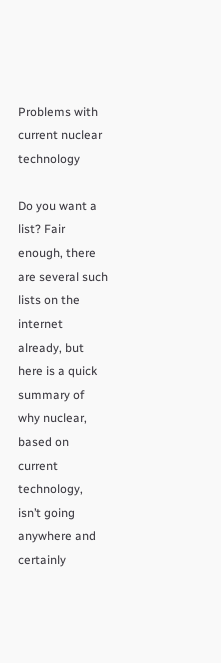Problems with current nuclear technology

Do you want a list? Fair enough, there are several such lists on the internet already, but here is a quick summary of why nuclear, based on current technology, isn’t going anywhere and certainly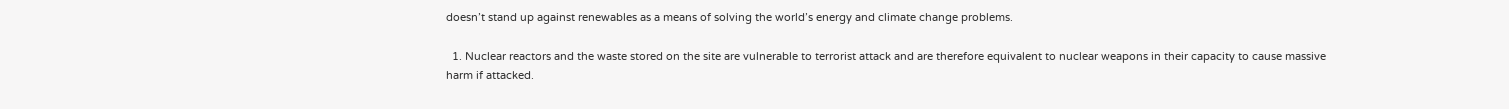doesn’t stand up against renewables as a means of solving the world’s energy and climate change problems.

  1. Nuclear reactors and the waste stored on the site are vulnerable to terrorist attack and are therefore equivalent to nuclear weapons in their capacity to cause massive harm if attacked.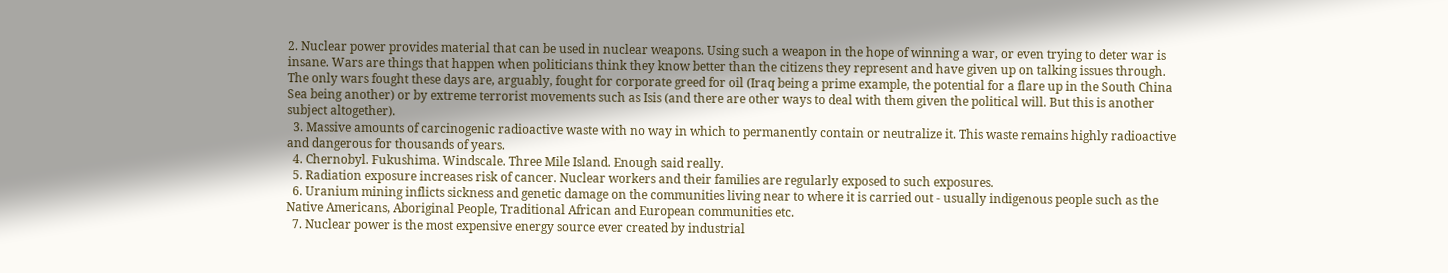2. Nuclear power provides material that can be used in nuclear weapons. Using such a weapon in the hope of winning a war, or even trying to deter war is insane. Wars are things that happen when politicians think they know better than the citizens they represent and have given up on talking issues through. The only wars fought these days are, arguably, fought for corporate greed for oil (Iraq being a prime example, the potential for a flare up in the South China Sea being another) or by extreme terrorist movements such as Isis (and there are other ways to deal with them given the political will. But this is another subject altogether).
  3. Massive amounts of carcinogenic radioactive waste with no way in which to permanently contain or neutralize it. This waste remains highly radioactive and dangerous for thousands of years.
  4. Chernobyl. Fukushima. Windscale. Three Mile Island. Enough said really.
  5. Radiation exposure increases risk of cancer. Nuclear workers and their families are regularly exposed to such exposures.
  6. Uranium mining inflicts sickness and genetic damage on the communities living near to where it is carried out - usually indigenous people such as the Native Americans, Aboriginal People, Traditional African and European communities etc.
  7. Nuclear power is the most expensive energy source ever created by industrial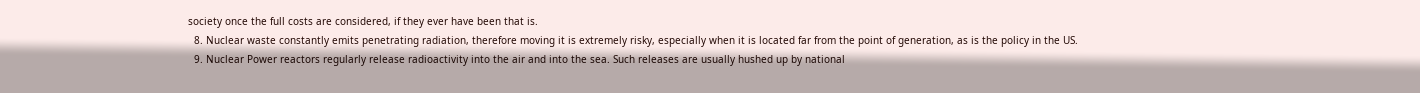society once the full costs are considered, if they ever have been that is.
  8. Nuclear waste constantly emits penetrating radiation, therefore moving it is extremely risky, especially when it is located far from the point of generation, as is the policy in the US.
  9. Nuclear Power reactors regularly release radioactivity into the air and into the sea. Such releases are usually hushed up by national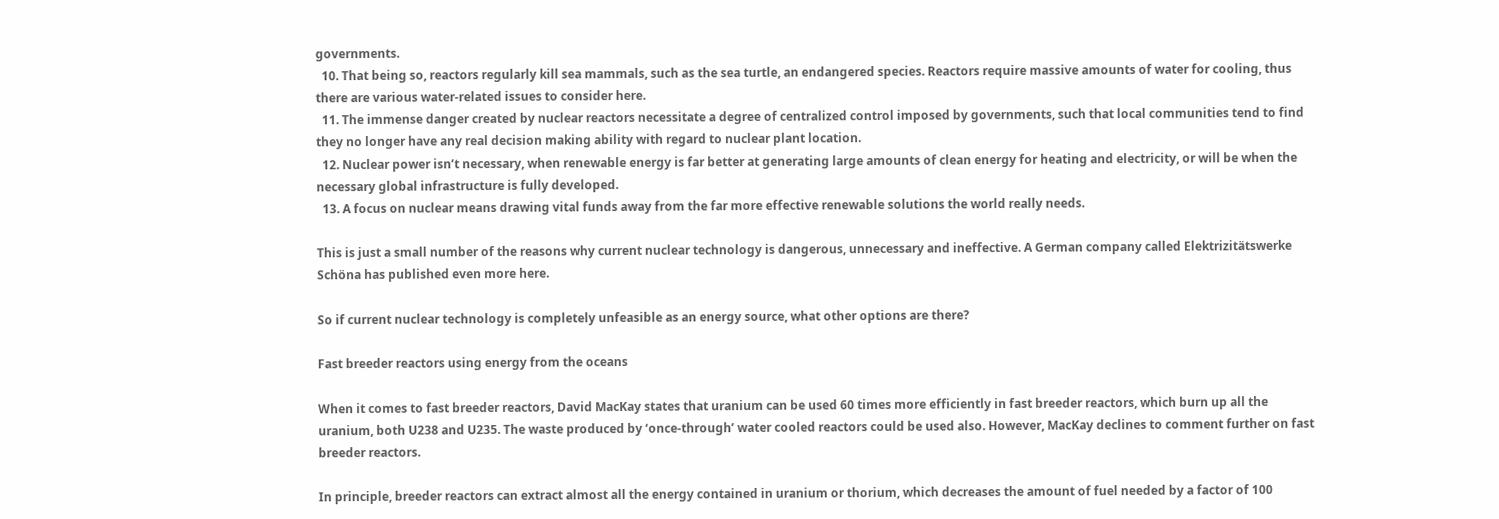governments.
  10. That being so, reactors regularly kill sea mammals, such as the sea turtle, an endangered species. Reactors require massive amounts of water for cooling, thus there are various water-related issues to consider here.
  11. The immense danger created by nuclear reactors necessitate a degree of centralized control imposed by governments, such that local communities tend to find they no longer have any real decision making ability with regard to nuclear plant location.
  12. Nuclear power isn’t necessary, when renewable energy is far better at generating large amounts of clean energy for heating and electricity, or will be when the necessary global infrastructure is fully developed.
  13. A focus on nuclear means drawing vital funds away from the far more effective renewable solutions the world really needs.

This is just a small number of the reasons why current nuclear technology is dangerous, unnecessary and ineffective. A German company called Elektrizitätswerke Schöna has published even more here.

So if current nuclear technology is completely unfeasible as an energy source, what other options are there?

Fast breeder reactors using energy from the oceans

When it comes to fast breeder reactors, David MacKay states that uranium can be used 60 times more efficiently in fast breeder reactors, which burn up all the uranium, both U238 and U235. The waste produced by ‘once-through’ water cooled reactors could be used also. However, MacKay declines to comment further on fast breeder reactors.

In principle, breeder reactors can extract almost all the energy contained in uranium or thorium, which decreases the amount of fuel needed by a factor of 100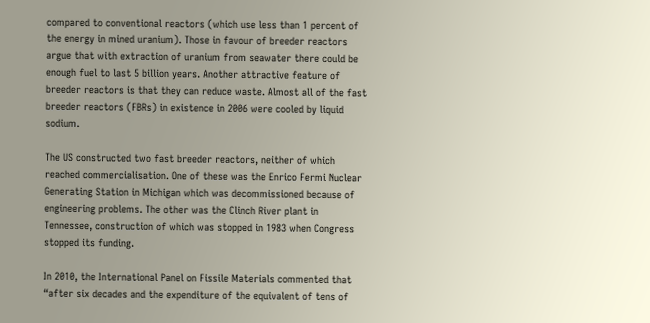compared to conventional reactors (which use less than 1 percent of the energy in mined uranium). Those in favour of breeder reactors argue that with extraction of uranium from seawater there could be enough fuel to last 5 billion years. Another attractive feature of breeder reactors is that they can reduce waste. Almost all of the fast breeder reactors (FBRs) in existence in 2006 were cooled by liquid sodium.

The US constructed two fast breeder reactors, neither of which reached commercialisation. One of these was the Enrico Fermi Nuclear Generating Station in Michigan which was decommissioned because of engineering problems. The other was the Clinch River plant in Tennessee, construction of which was stopped in 1983 when Congress stopped its funding.

In 2010, the International Panel on Fissile Materials commented that “after six decades and the expenditure of the equivalent of tens of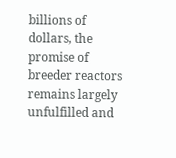billions of dollars, the promise of breeder reactors remains largely unfulfilled and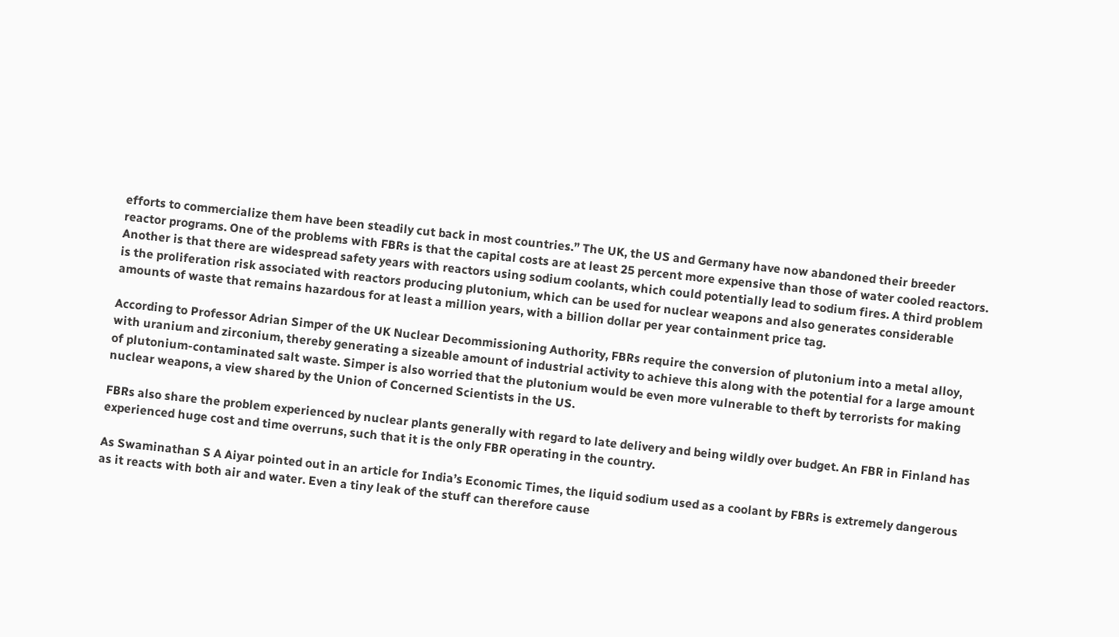efforts to commercialize them have been steadily cut back in most countries.” The UK, the US and Germany have now abandoned their breeder reactor programs. One of the problems with FBRs is that the capital costs are at least 25 percent more expensive than those of water cooled reactors. Another is that there are widespread safety years with reactors using sodium coolants, which could potentially lead to sodium fires. A third problem is the proliferation risk associated with reactors producing plutonium, which can be used for nuclear weapons and also generates considerable amounts of waste that remains hazardous for at least a million years, with a billion dollar per year containment price tag.

According to Professor Adrian Simper of the UK Nuclear Decommissioning Authority, FBRs require the conversion of plutonium into a metal alloy, with uranium and zirconium, thereby generating a sizeable amount of industrial activity to achieve this along with the potential for a large amount of plutonium-contaminated salt waste. Simper is also worried that the plutonium would be even more vulnerable to theft by terrorists for making nuclear weapons, a view shared by the Union of Concerned Scientists in the US.

FBRs also share the problem experienced by nuclear plants generally with regard to late delivery and being wildly over budget. An FBR in Finland has experienced huge cost and time overruns, such that it is the only FBR operating in the country.

As Swaminathan S A Aiyar pointed out in an article for India’s Economic Times, the liquid sodium used as a coolant by FBRs is extremely dangerous as it reacts with both air and water. Even a tiny leak of the stuff can therefore cause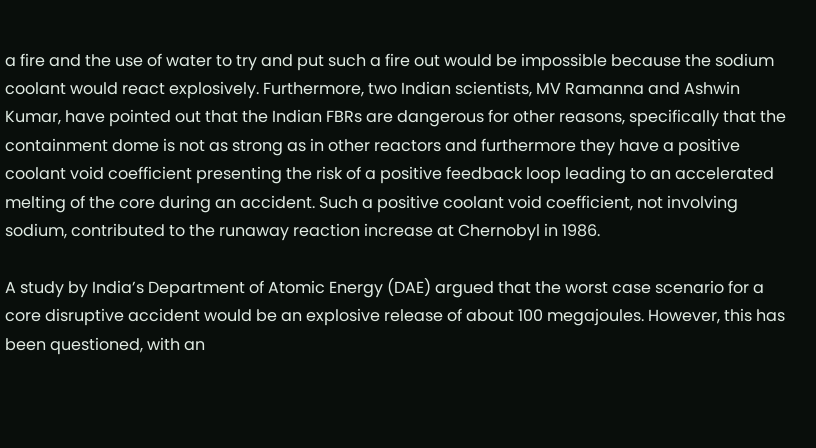a fire and the use of water to try and put such a fire out would be impossible because the sodium coolant would react explosively. Furthermore, two Indian scientists, MV Ramanna and Ashwin Kumar, have pointed out that the Indian FBRs are dangerous for other reasons, specifically that the containment dome is not as strong as in other reactors and furthermore they have a positive coolant void coefficient presenting the risk of a positive feedback loop leading to an accelerated melting of the core during an accident. Such a positive coolant void coefficient, not involving sodium, contributed to the runaway reaction increase at Chernobyl in 1986.

A study by India’s Department of Atomic Energy (DAE) argued that the worst case scenario for a core disruptive accident would be an explosive release of about 100 megajoules. However, this has been questioned, with an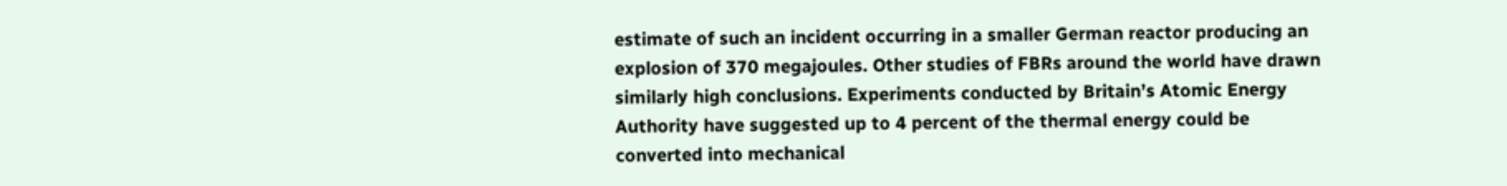estimate of such an incident occurring in a smaller German reactor producing an explosion of 370 megajoules. Other studies of FBRs around the world have drawn similarly high conclusions. Experiments conducted by Britain’s Atomic Energy Authority have suggested up to 4 percent of the thermal energy could be converted into mechanical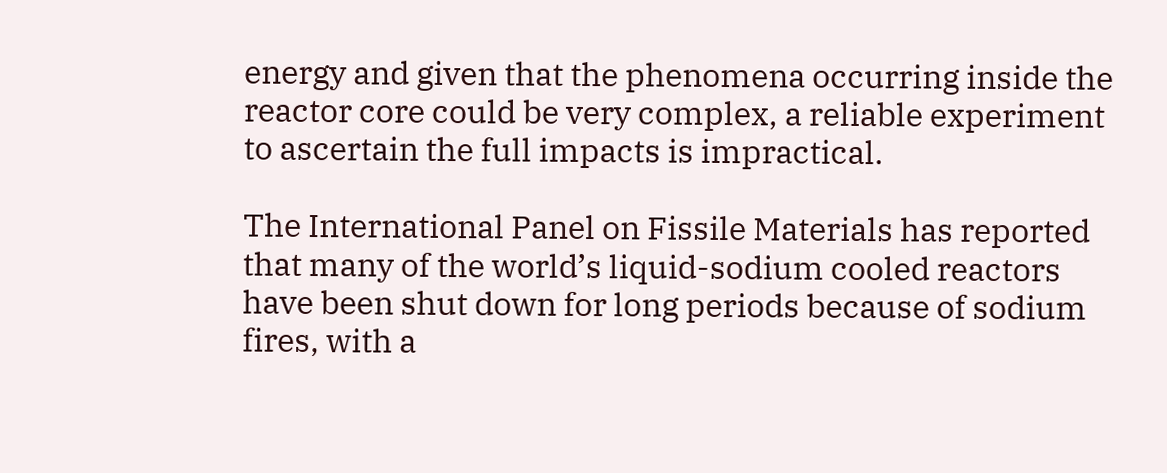energy and given that the phenomena occurring inside the reactor core could be very complex, a reliable experiment to ascertain the full impacts is impractical.

The International Panel on Fissile Materials has reported that many of the world’s liquid-sodium cooled reactors have been shut down for long periods because of sodium fires, with a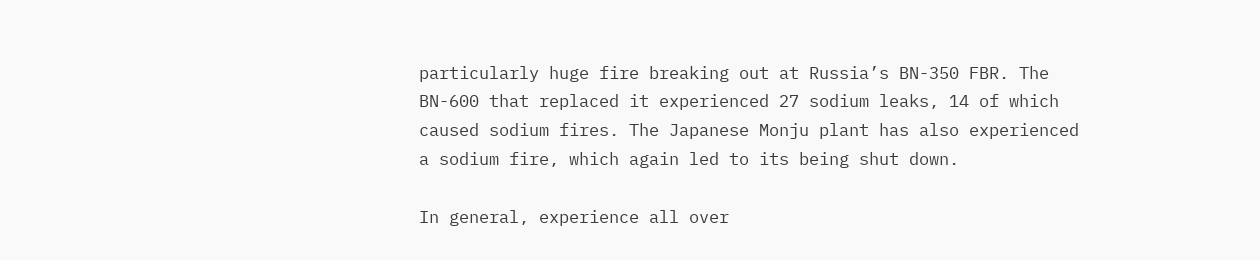particularly huge fire breaking out at Russia’s BN-350 FBR. The BN-600 that replaced it experienced 27 sodium leaks, 14 of which caused sodium fires. The Japanese Monju plant has also experienced a sodium fire, which again led to its being shut down.

In general, experience all over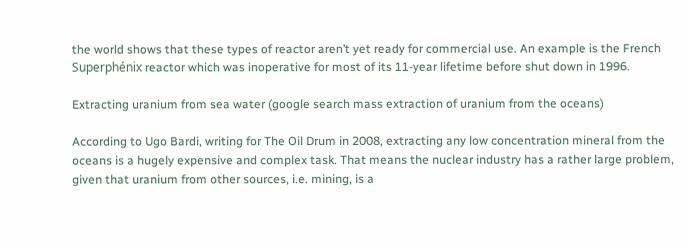the world shows that these types of reactor aren’t yet ready for commercial use. An example is the French Superphénix reactor which was inoperative for most of its 11-year lifetime before shut down in 1996.

Extracting uranium from sea water (google search mass extraction of uranium from the oceans)

According to Ugo Bardi, writing for The Oil Drum in 2008, extracting any low concentration mineral from the oceans is a hugely expensive and complex task. That means the nuclear industry has a rather large problem, given that uranium from other sources, i.e. mining, is a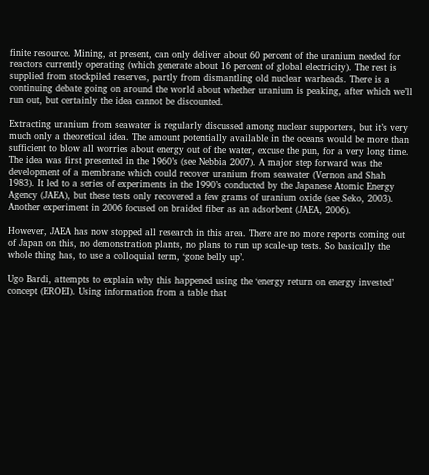finite resource. Mining, at present, can only deliver about 60 percent of the uranium needed for reactors currently operating (which generate about 16 percent of global electricity). The rest is supplied from stockpiled reserves, partly from dismantling old nuclear warheads. There is a continuing debate going on around the world about whether uranium is peaking, after which we’ll run out, but certainly the idea cannot be discounted.

Extracting uranium from seawater is regularly discussed among nuclear supporters, but it’s very much only a theoretical idea. The amount potentially available in the oceans would be more than sufficient to blow all worries about energy out of the water, excuse the pun, for a very long time. The idea was first presented in the 1960’s (see Nebbia 2007). A major step forward was the development of a membrane which could recover uranium from seawater (Vernon and Shah 1983). It led to a series of experiments in the 1990’s conducted by the Japanese Atomic Energy Agency (JAEA), but these tests only recovered a few grams of uranium oxide (see Seko, 2003). Another experiment in 2006 focused on braided fiber as an adsorbent (JAEA, 2006).

However, JAEA has now stopped all research in this area. There are no more reports coming out of Japan on this, no demonstration plants, no plans to run up scale-up tests. So basically the whole thing has, to use a colloquial term, ‘gone belly up’.

Ugo Bardi, attempts to explain why this happened using the ‘energy return on energy invested’ concept (EROEI). Using information from a table that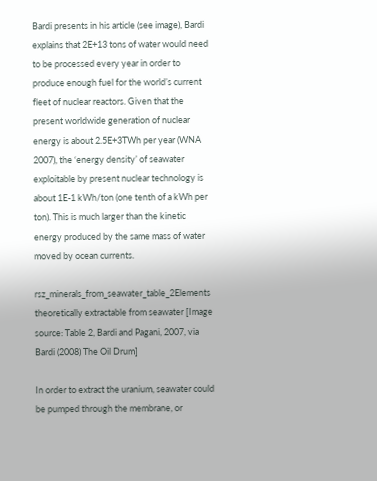Bardi presents in his article (see image), Bardi explains that 2E+13 tons of water would need to be processed every year in order to produce enough fuel for the world’s current fleet of nuclear reactors. Given that the present worldwide generation of nuclear energy is about 2.5E+3TWh per year (WNA 2007), the ‘energy density’ of seawater exploitable by present nuclear technology is about 1E-1 kWh/ton (one tenth of a kWh per ton). This is much larger than the kinetic energy produced by the same mass of water moved by ocean currents.

rsz_minerals_from_seawater_table_2Elements theoretically extractable from seawater [Image source: Table 2, Bardi and Pagani, 2007, via Bardi (2008) The Oil Drum]

In order to extract the uranium, seawater could be pumped through the membrane, or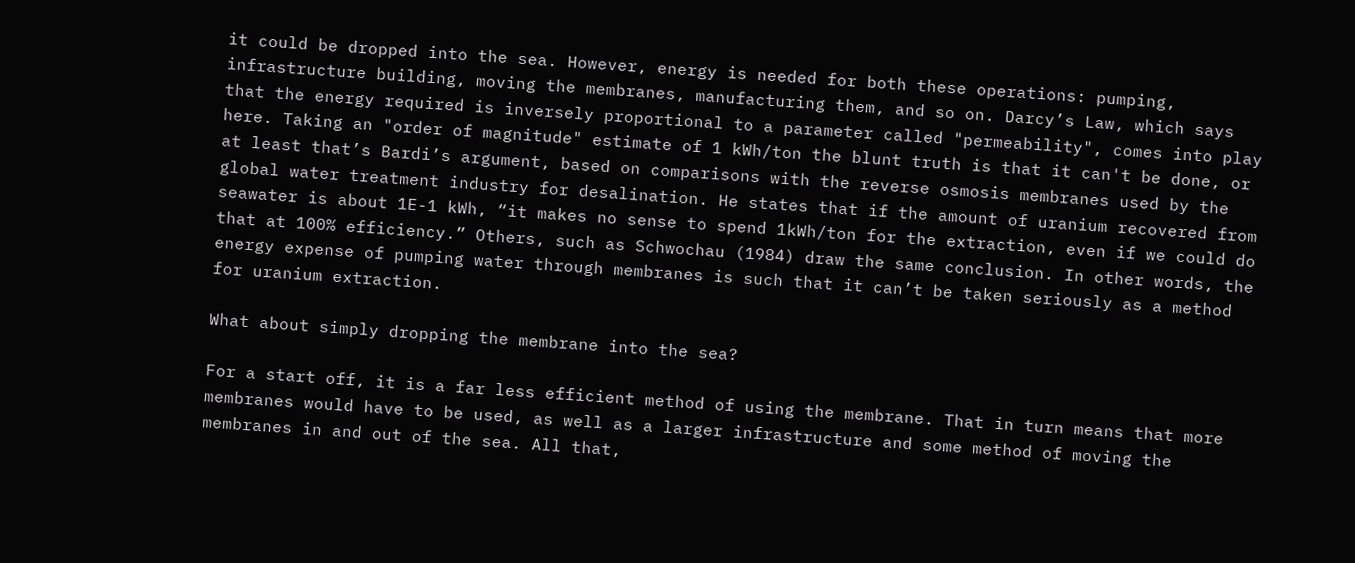it could be dropped into the sea. However, energy is needed for both these operations: pumping, infrastructure building, moving the membranes, manufacturing them, and so on. Darcy’s Law, which says that the energy required is inversely proportional to a parameter called "permeability", comes into play here. Taking an "order of magnitude" estimate of 1 kWh/ton the blunt truth is that it can't be done, or at least that’s Bardi’s argument, based on comparisons with the reverse osmosis membranes used by the global water treatment industry for desalination. He states that if the amount of uranium recovered from seawater is about 1E-1 kWh, “it makes no sense to spend 1kWh/ton for the extraction, even if we could do that at 100% efficiency.” Others, such as Schwochau (1984) draw the same conclusion. In other words, the energy expense of pumping water through membranes is such that it can’t be taken seriously as a method for uranium extraction.

What about simply dropping the membrane into the sea?

For a start off, it is a far less efficient method of using the membrane. That in turn means that more membranes would have to be used, as well as a larger infrastructure and some method of moving the membranes in and out of the sea. All that,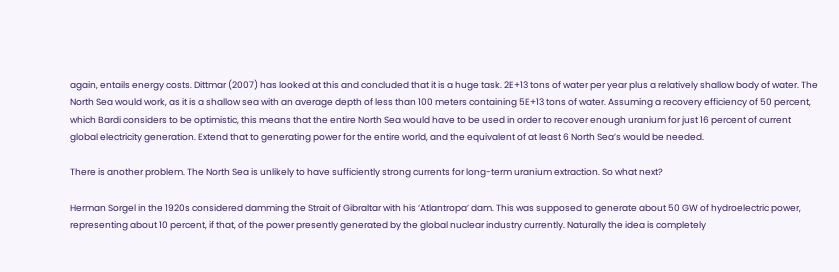again, entails energy costs. Dittmar (2007) has looked at this and concluded that it is a huge task. 2E+13 tons of water per year plus a relatively shallow body of water. The North Sea would work, as it is a shallow sea with an average depth of less than 100 meters containing 5E+13 tons of water. Assuming a recovery efficiency of 50 percent, which Bardi considers to be optimistic, this means that the entire North Sea would have to be used in order to recover enough uranium for just 16 percent of current global electricity generation. Extend that to generating power for the entire world, and the equivalent of at least 6 North Sea’s would be needed.

There is another problem. The North Sea is unlikely to have sufficiently strong currents for long-term uranium extraction. So what next?

Herman Sorgel in the 1920s considered damming the Strait of Gibraltar with his ‘Atlantropa’ dam. This was supposed to generate about 50 GW of hydroelectric power, representing about 10 percent, if that, of the power presently generated by the global nuclear industry currently. Naturally the idea is completely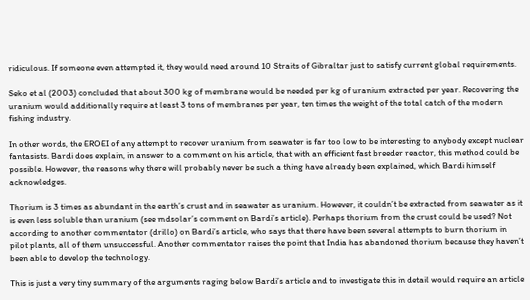ridiculous. If someone even attempted it, they would need around 10 Straits of Gibraltar just to satisfy current global requirements.

Seko et al (2003) concluded that about 300 kg of membrane would be needed per kg of uranium extracted per year. Recovering the uranium would additionally require at least 3 tons of membranes per year, ten times the weight of the total catch of the modern fishing industry.

In other words, the EROEI of any attempt to recover uranium from seawater is far too low to be interesting to anybody except nuclear fantasists. Bardi does explain, in answer to a comment on his article, that with an efficient fast breeder reactor, this method could be possible. However, the reasons why there will probably never be such a thing have already been explained, which Bardi himself acknowledges.

Thorium is 3 times as abundant in the earth’s crust and in seawater as uranium. However, it couldn’t be extracted from seawater as it is even less soluble than uranium (see mdsolar’s comment on Bardi’s article). Perhaps thorium from the crust could be used? Not according to another commentator (drillo) on Bardi’s article, who says that there have been several attempts to burn thorium in pilot plants, all of them unsuccessful. Another commentator raises the point that India has abandoned thorium because they haven’t been able to develop the technology.

This is just a very tiny summary of the arguments raging below Bardi’s article and to investigate this in detail would require an article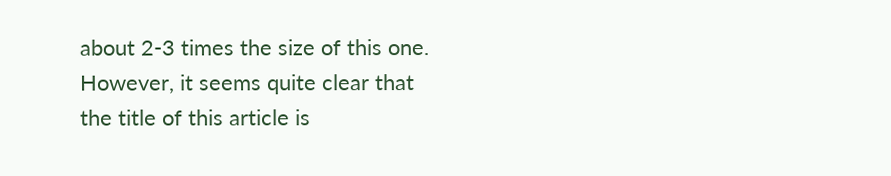about 2-3 times the size of this one. However, it seems quite clear that the title of this article is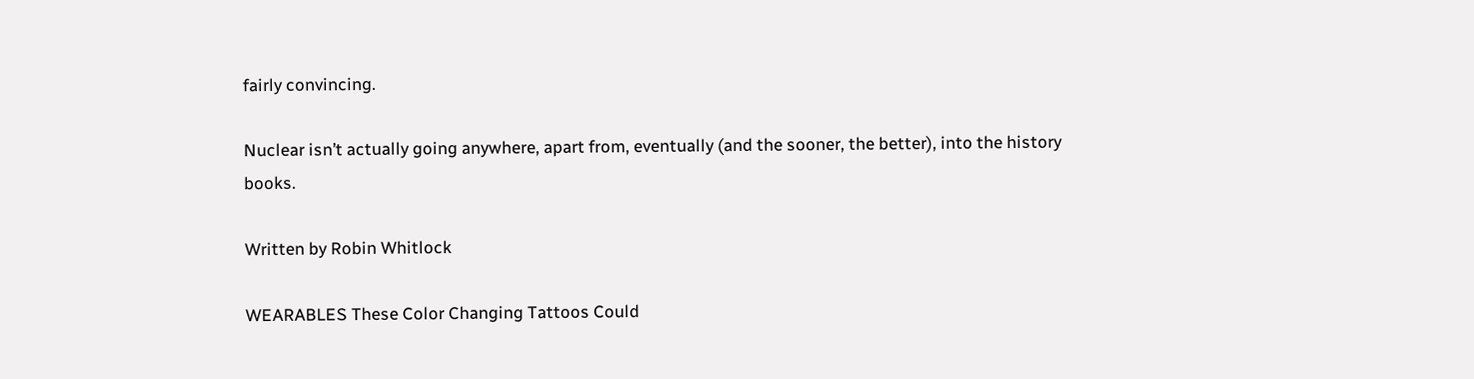fairly convincing.

Nuclear isn’t actually going anywhere, apart from, eventually (and the sooner, the better), into the history books.

Written by Robin Whitlock

WEARABLES These Color Changing Tattoos Could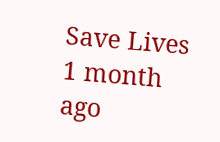Save Lives 1 month ago